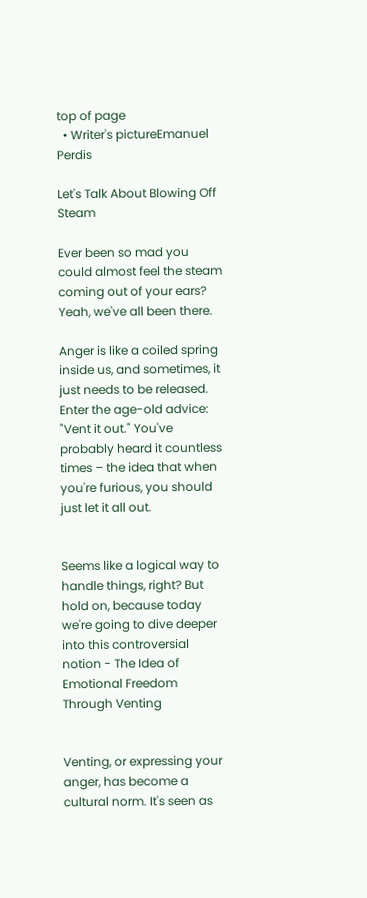top of page
  • Writer's pictureEmanuel Perdis

Let's Talk About Blowing Off Steam

Ever been so mad you could almost feel the steam coming out of your ears?  Yeah, we've all been there.

Anger is like a coiled spring inside us, and sometimes, it just needs to be released. Enter the age-old advice: "Vent it out." You've probably heard it countless times – the idea that when you're furious, you should just let it all out.


Seems like a logical way to handle things, right? But hold on, because today we're going to dive deeper into this controversial notion - The Idea of Emotional Freedom Through Venting


Venting, or expressing your anger, has become a cultural norm. It's seen as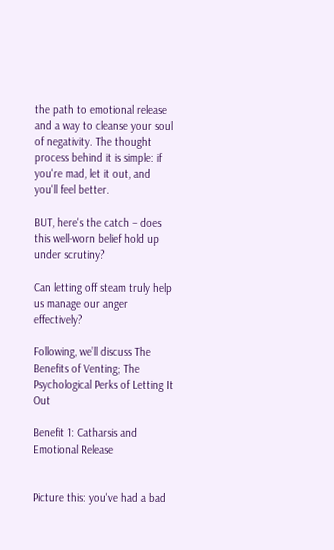the path to emotional release and a way to cleanse your soul of negativity. The thought process behind it is simple: if you're mad, let it out, and you'll feel better.

BUT, here's the catch – does this well-worn belief hold up under scrutiny?

Can letting off steam truly help us manage our anger effectively?

Following, we’ll discuss The Benefits of Venting; The Psychological Perks of Letting It Out

Benefit 1: Catharsis and Emotional Release


Picture this: you've had a bad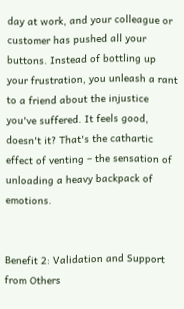day at work, and your colleague or customer has pushed all your buttons. Instead of bottling up your frustration, you unleash a rant to a friend about the injustice you've suffered. It feels good, doesn't it? That's the cathartic effect of venting – the sensation of unloading a heavy backpack of emotions.


Benefit 2: Validation and Support from Others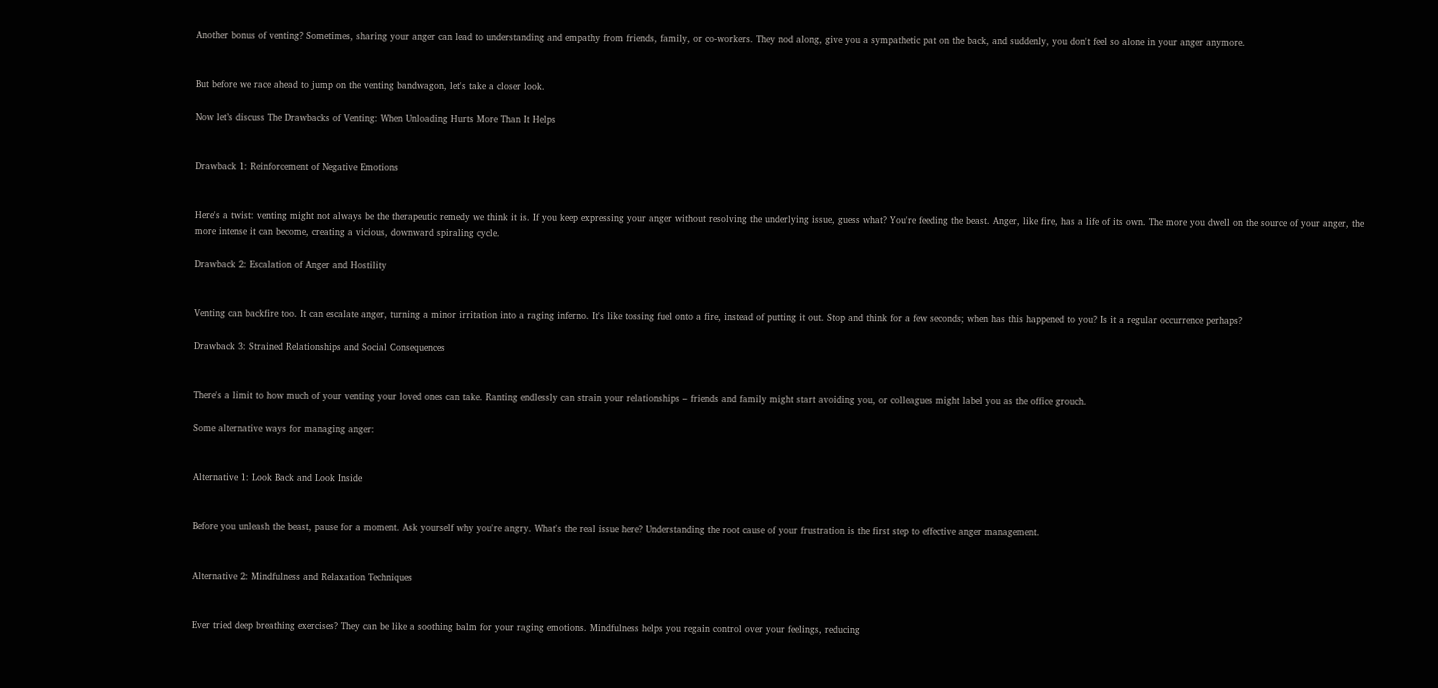Another bonus of venting? Sometimes, sharing your anger can lead to understanding and empathy from friends, family, or co-workers. They nod along, give you a sympathetic pat on the back, and suddenly, you don't feel so alone in your anger anymore.


But before we race ahead to jump on the venting bandwagon, let's take a closer look.

Now let’s discuss The Drawbacks of Venting: When Unloading Hurts More Than It Helps


Drawback 1: Reinforcement of Negative Emotions


Here's a twist: venting might not always be the therapeutic remedy we think it is. If you keep expressing your anger without resolving the underlying issue, guess what? You're feeding the beast. Anger, like fire, has a life of its own. The more you dwell on the source of your anger, the more intense it can become, creating a vicious, downward spiraling cycle.

Drawback 2: Escalation of Anger and Hostility


Venting can backfire too. It can escalate anger, turning a minor irritation into a raging inferno. It's like tossing fuel onto a fire, instead of putting it out. Stop and think for a few seconds; when has this happened to you? Is it a regular occurrence perhaps?

Drawback 3: Strained Relationships and Social Consequences


There's a limit to how much of your venting your loved ones can take. Ranting endlessly can strain your relationships – friends and family might start avoiding you, or colleagues might label you as the office grouch.

Some alternative ways for managing anger:


Alternative 1: Look Back and Look Inside


Before you unleash the beast, pause for a moment. Ask yourself why you're angry. What's the real issue here? Understanding the root cause of your frustration is the first step to effective anger management.


Alternative 2: Mindfulness and Relaxation Techniques


Ever tried deep breathing exercises? They can be like a soothing balm for your raging emotions. Mindfulness helps you regain control over your feelings, reducing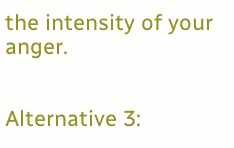the intensity of your anger.


Alternative 3: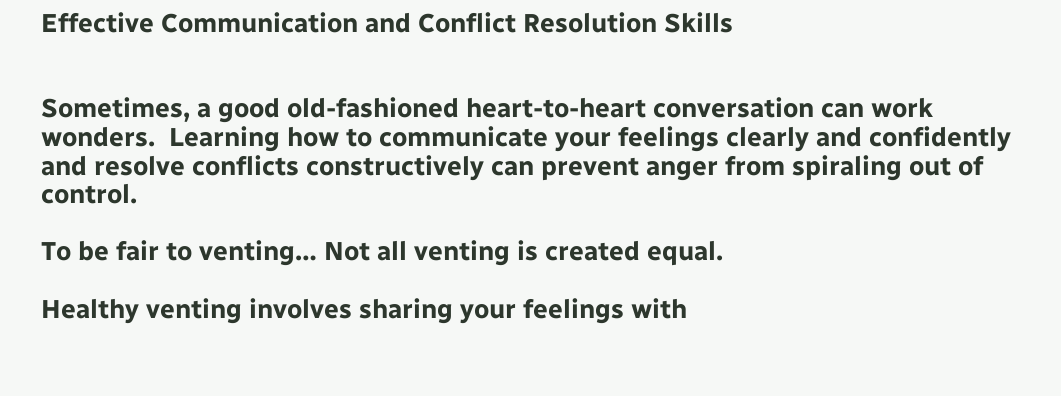Effective Communication and Conflict Resolution Skills


Sometimes, a good old-fashioned heart-to-heart conversation can work wonders.  Learning how to communicate your feelings clearly and confidently and resolve conflicts constructively can prevent anger from spiraling out of control.

To be fair to venting… Not all venting is created equal.

Healthy venting involves sharing your feelings with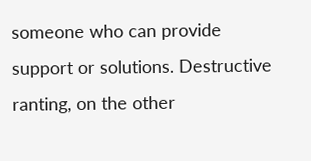someone who can provide support or solutions. Destructive ranting, on the other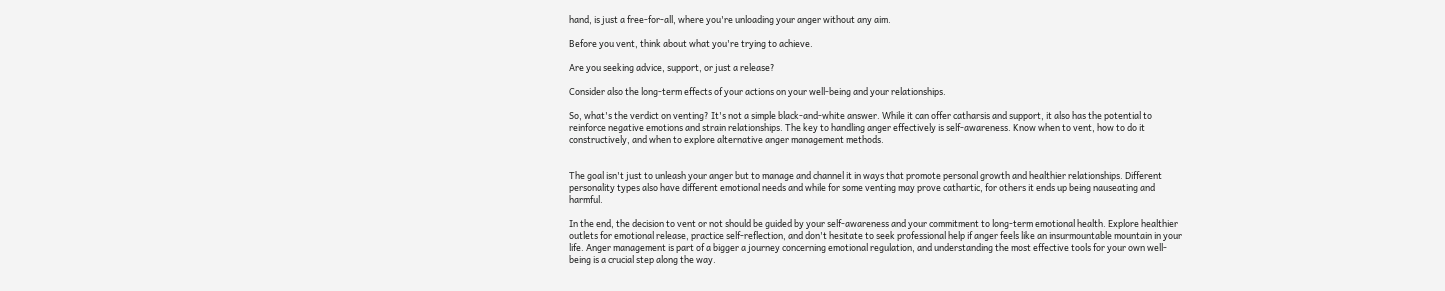hand, is just a free-for-all, where you're unloading your anger without any aim.

Before you vent, think about what you're trying to achieve.

Are you seeking advice, support, or just a release?

Consider also the long-term effects of your actions on your well-being and your relationships.

So, what's the verdict on venting? It's not a simple black-and-white answer. While it can offer catharsis and support, it also has the potential to reinforce negative emotions and strain relationships. The key to handling anger effectively is self-awareness. Know when to vent, how to do it constructively, and when to explore alternative anger management methods.


The goal isn't just to unleash your anger but to manage and channel it in ways that promote personal growth and healthier relationships. Different personality types also have different emotional needs and while for some venting may prove cathartic, for others it ends up being nauseating and harmful.

In the end, the decision to vent or not should be guided by your self-awareness and your commitment to long-term emotional health. Explore healthier outlets for emotional release, practice self-reflection, and don't hesitate to seek professional help if anger feels like an insurmountable mountain in your life. Anger management is part of a bigger a journey concerning emotional regulation, and understanding the most effective tools for your own well-being is a crucial step along the way.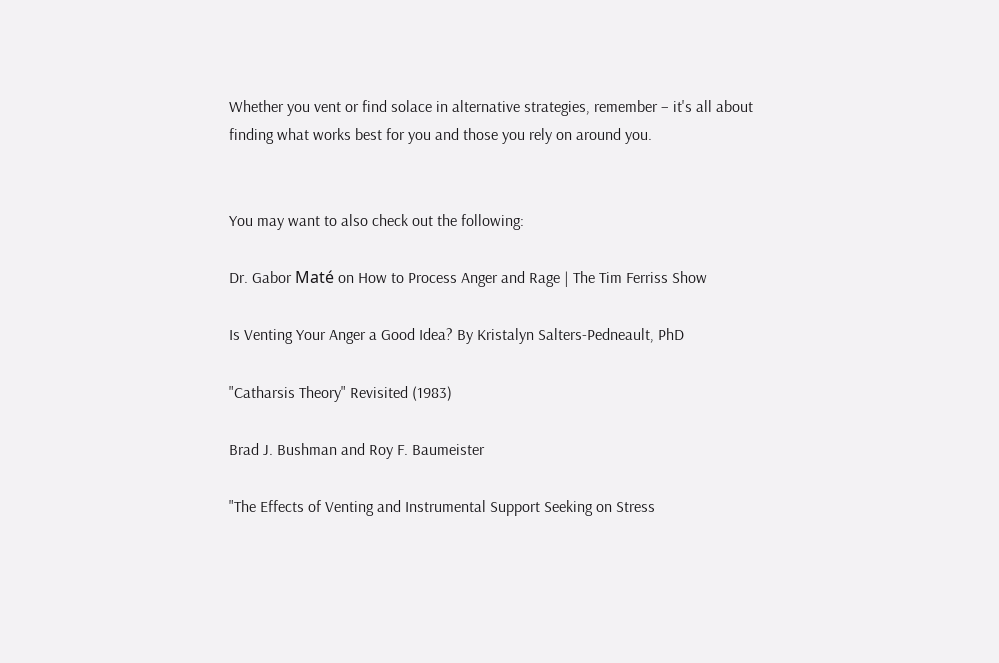Whether you vent or find solace in alternative strategies, remember – it's all about finding what works best for you and those you rely on around you.


You may want to also check out the following:

Dr. Gabor Maté on How to Process Anger and Rage | The Tim Ferriss Show

Is Venting Your Anger a Good Idea? By Kristalyn Salters-Pedneault, PhD

"Catharsis Theory" Revisited (1983)

Brad J. Bushman and Roy F. Baumeister

"The Effects of Venting and Instrumental Support Seeking on Stress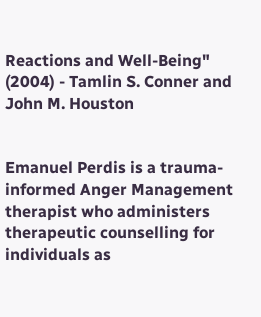Reactions and Well-Being" (2004) - Tamlin S. Conner and John M. Houston


Emanuel Perdis is a trauma-informed Anger Management therapist who administers therapeutic counselling for individuals as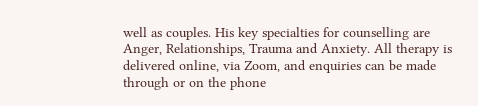well as couples. His key specialties for counselling are Anger, Relationships, Trauma and Anxiety. All therapy is delivered online, via Zoom, and enquiries can be made through or on the phone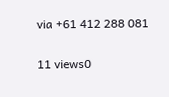via +61 412 288 081

11 views0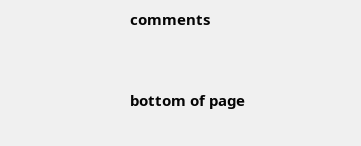comments


bottom of page